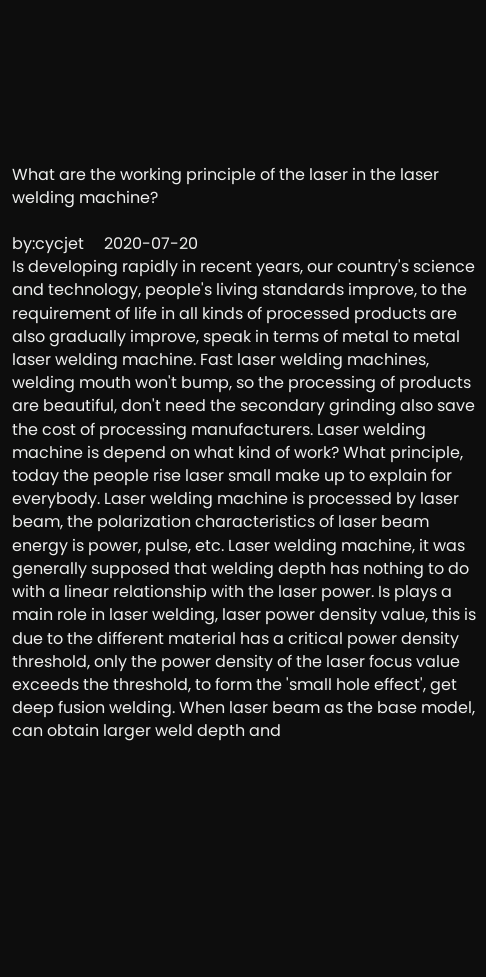What are the working principle of the laser in the laser welding machine?

by:cycjet     2020-07-20
Is developing rapidly in recent years, our country's science and technology, people's living standards improve, to the requirement of life in all kinds of processed products are also gradually improve, speak in terms of metal to metal laser welding machine. Fast laser welding machines, welding mouth won't bump, so the processing of products are beautiful, don't need the secondary grinding also save the cost of processing manufacturers. Laser welding machine is depend on what kind of work? What principle, today the people rise laser small make up to explain for everybody. Laser welding machine is processed by laser beam, the polarization characteristics of laser beam energy is power, pulse, etc. Laser welding machine, it was generally supposed that welding depth has nothing to do with a linear relationship with the laser power. Is plays a main role in laser welding, laser power density value, this is due to the different material has a critical power density threshold, only the power density of the laser focus value exceeds the threshold, to form the 'small hole effect', get deep fusion welding. When laser beam as the base model, can obtain larger weld depth and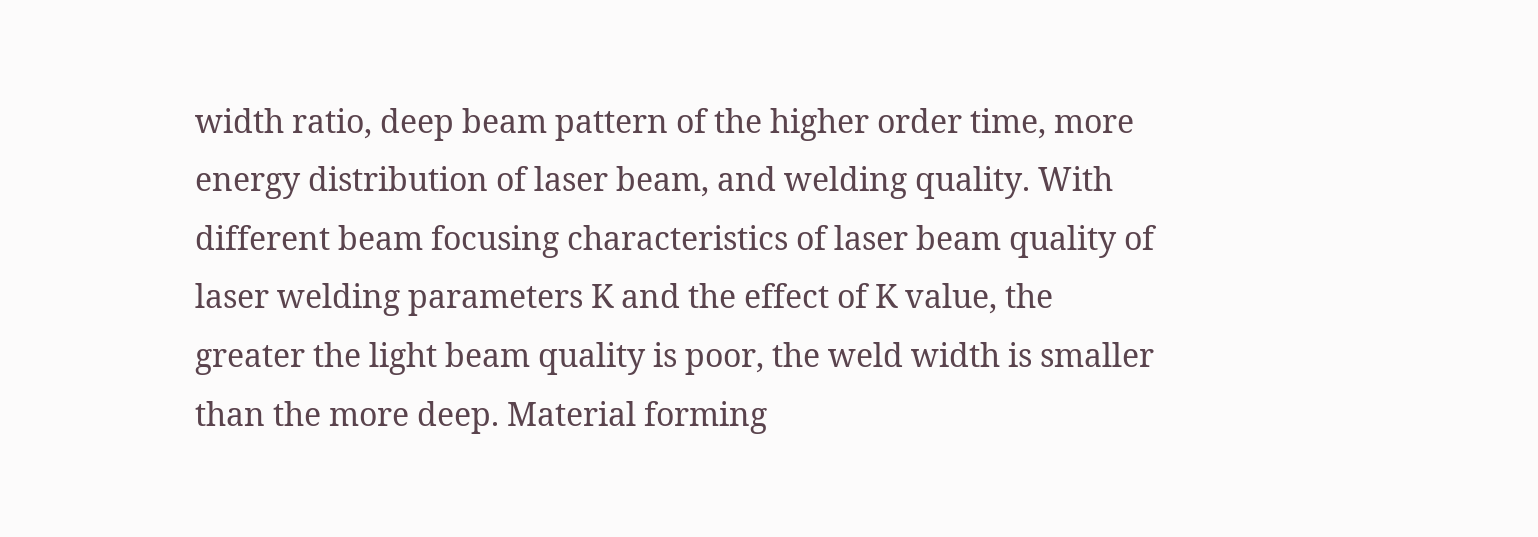width ratio, deep beam pattern of the higher order time, more energy distribution of laser beam, and welding quality. With different beam focusing characteristics of laser beam quality of laser welding parameters K and the effect of K value, the greater the light beam quality is poor, the weld width is smaller than the more deep. Material forming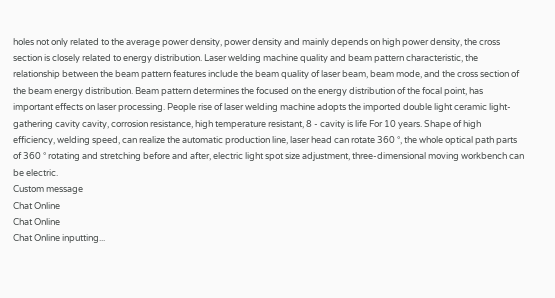holes not only related to the average power density, power density and mainly depends on high power density, the cross section is closely related to energy distribution. Laser welding machine quality and beam pattern characteristic, the relationship between the beam pattern features include the beam quality of laser beam, beam mode, and the cross section of the beam energy distribution. Beam pattern determines the focused on the energy distribution of the focal point, has important effects on laser processing. People rise of laser welding machine adopts the imported double light ceramic light-gathering cavity cavity, corrosion resistance, high temperature resistant, 8 - cavity is life For 10 years. Shape of high efficiency, welding speed, can realize the automatic production line, laser head can rotate 360 °, the whole optical path parts of 360 ° rotating and stretching before and after, electric light spot size adjustment, three-dimensional moving workbench can be electric.
Custom message
Chat Online
Chat Online
Chat Online inputting...